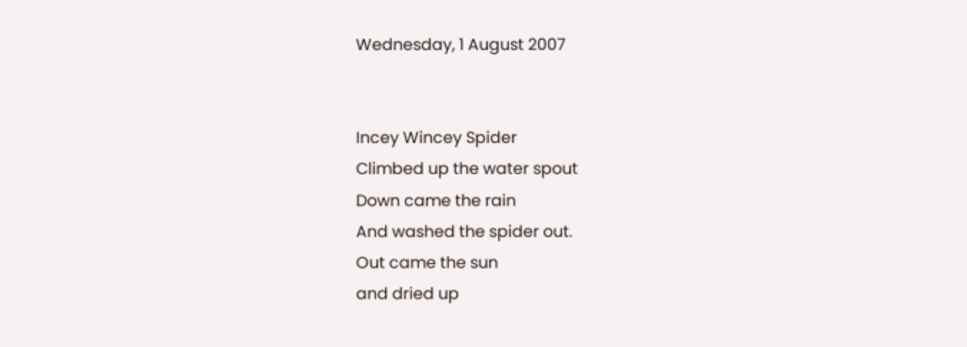Wednesday, 1 August 2007


Incey Wincey Spider
Climbed up the water spout
Down came the rain
And washed the spider out.
Out came the sun
and dried up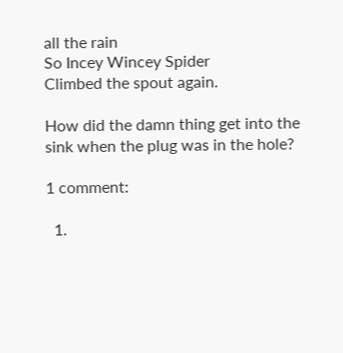all the rain
So Incey Wincey Spider
Climbed the spout again.

How did the damn thing get into the sink when the plug was in the hole?

1 comment:

  1.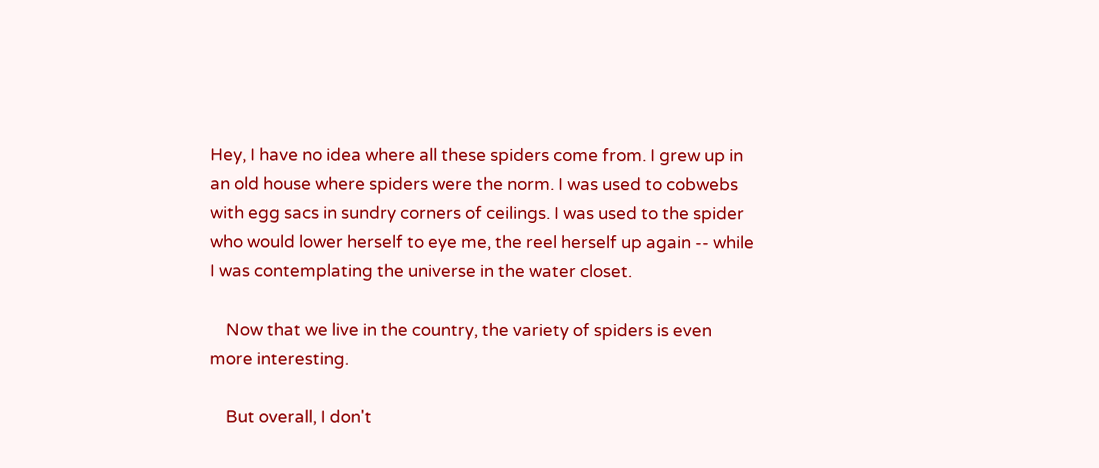Hey, I have no idea where all these spiders come from. I grew up in an old house where spiders were the norm. I was used to cobwebs with egg sacs in sundry corners of ceilings. I was used to the spider who would lower herself to eye me, the reel herself up again -- while I was contemplating the universe in the water closet.

    Now that we live in the country, the variety of spiders is even more interesting.

    But overall, I don't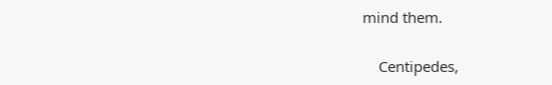mind them.

    Centipedes,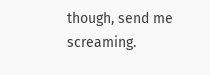though, send me screaming.